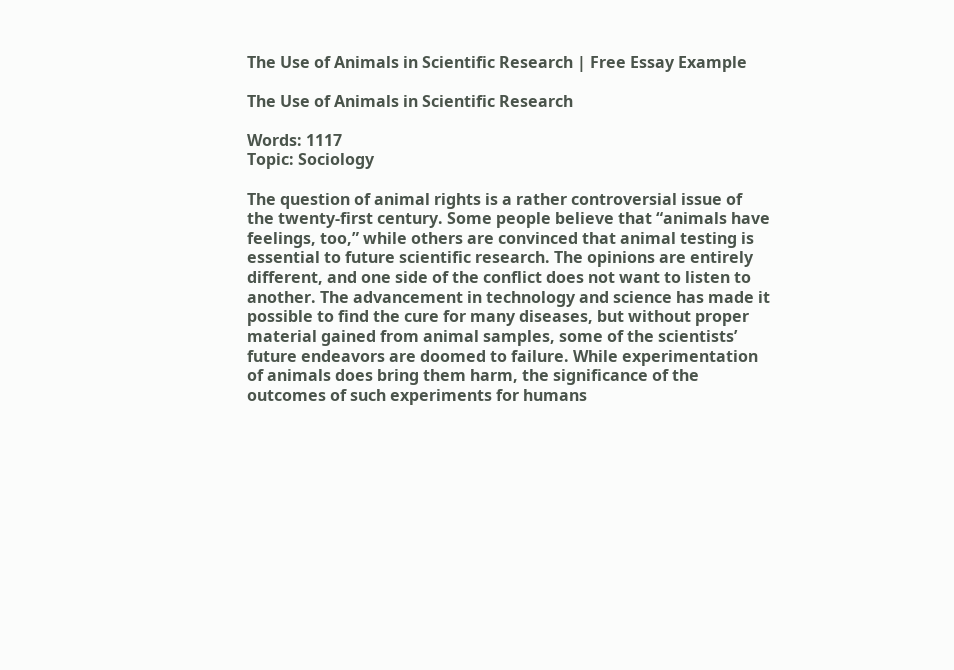The Use of Animals in Scientific Research | Free Essay Example

The Use of Animals in Scientific Research

Words: 1117
Topic: Sociology

The question of animal rights is a rather controversial issue of the twenty-first century. Some people believe that “animals have feelings, too,” while others are convinced that animal testing is essential to future scientific research. The opinions are entirely different, and one side of the conflict does not want to listen to another. The advancement in technology and science has made it possible to find the cure for many diseases, but without proper material gained from animal samples, some of the scientists’ future endeavors are doomed to failure. While experimentation of animals does bring them harm, the significance of the outcomes of such experiments for humans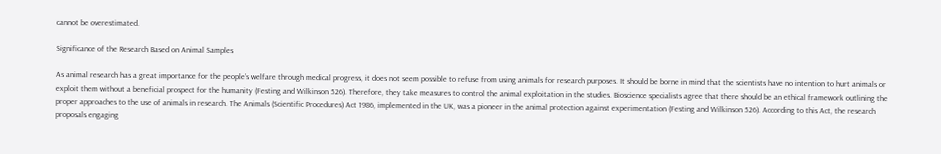cannot be overestimated.

Significance of the Research Based on Animal Samples

As animal research has a great importance for the people’s welfare through medical progress, it does not seem possible to refuse from using animals for research purposes. It should be borne in mind that the scientists have no intention to hurt animals or exploit them without a beneficial prospect for the humanity (Festing and Wilkinson 526). Therefore, they take measures to control the animal exploitation in the studies. Bioscience specialists agree that there should be an ethical framework outlining the proper approaches to the use of animals in research. The Animals (Scientific Procedures) Act 1986, implemented in the UK, was a pioneer in the animal protection against experimentation (Festing and Wilkinson 526). According to this Act, the research proposals engaging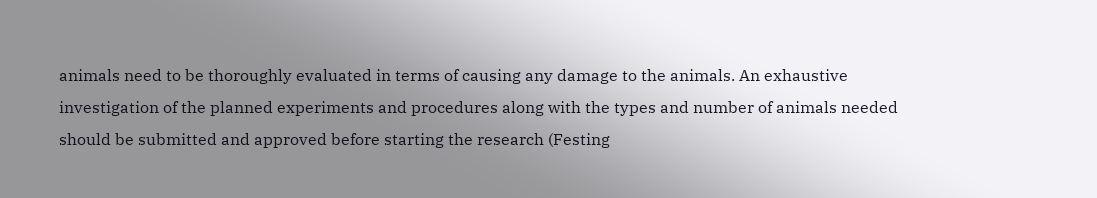animals need to be thoroughly evaluated in terms of causing any damage to the animals. An exhaustive investigation of the planned experiments and procedures along with the types and number of animals needed should be submitted and approved before starting the research (Festing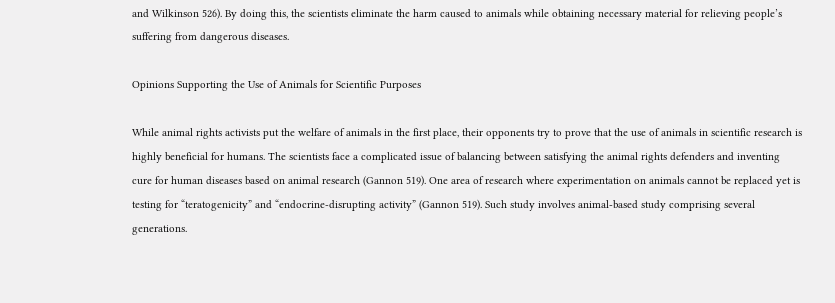and Wilkinson 526). By doing this, the scientists eliminate the harm caused to animals while obtaining necessary material for relieving people’s suffering from dangerous diseases.

Opinions Supporting the Use of Animals for Scientific Purposes

While animal rights activists put the welfare of animals in the first place, their opponents try to prove that the use of animals in scientific research is highly beneficial for humans. The scientists face a complicated issue of balancing between satisfying the animal rights defenders and inventing cure for human diseases based on animal research (Gannon 519). One area of research where experimentation on animals cannot be replaced yet is testing for “teratogenicity” and “endocrine-disrupting activity” (Gannon 519). Such study involves animal-based study comprising several generations.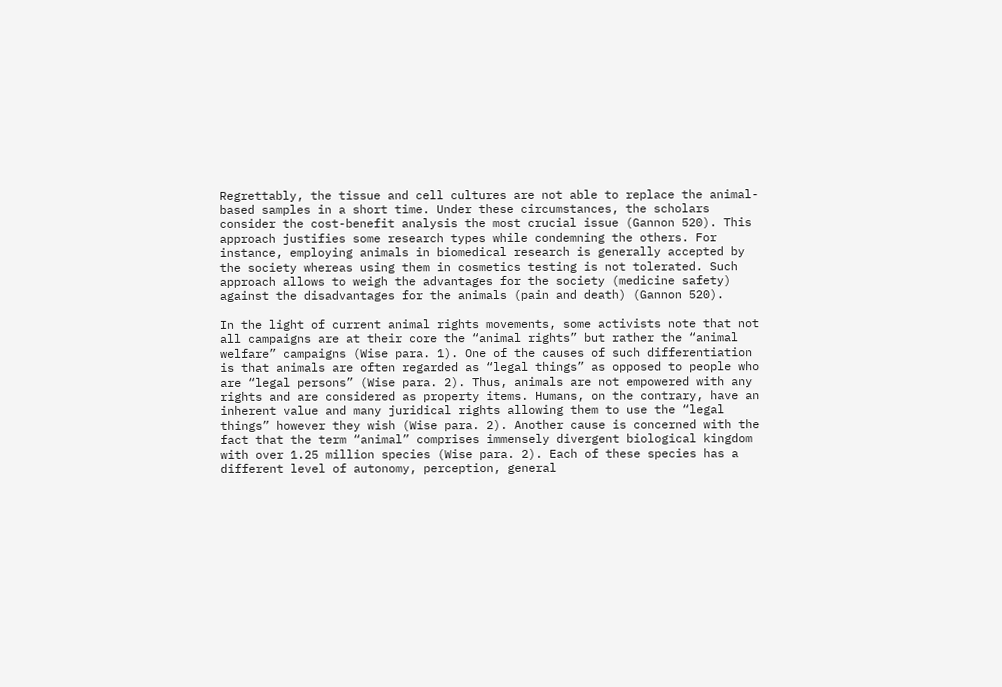Regrettably, the tissue and cell cultures are not able to replace the animal-based samples in a short time. Under these circumstances, the scholars consider the cost-benefit analysis the most crucial issue (Gannon 520). This approach justifies some research types while condemning the others. For instance, employing animals in biomedical research is generally accepted by the society whereas using them in cosmetics testing is not tolerated. Such approach allows to weigh the advantages for the society (medicine safety) against the disadvantages for the animals (pain and death) (Gannon 520).

In the light of current animal rights movements, some activists note that not all campaigns are at their core the “animal rights” but rather the “animal welfare” campaigns (Wise para. 1). One of the causes of such differentiation is that animals are often regarded as “legal things” as opposed to people who are “legal persons” (Wise para. 2). Thus, animals are not empowered with any rights and are considered as property items. Humans, on the contrary, have an inherent value and many juridical rights allowing them to use the “legal things” however they wish (Wise para. 2). Another cause is concerned with the fact that the term “animal” comprises immensely divergent biological kingdom with over 1.25 million species (Wise para. 2). Each of these species has a different level of autonomy, perception, general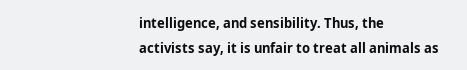intelligence, and sensibility. Thus, the activists say, it is unfair to treat all animals as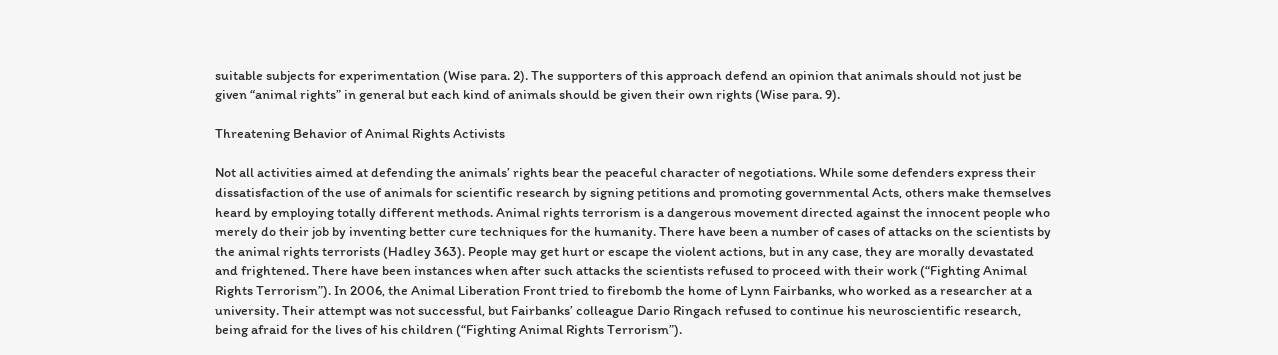suitable subjects for experimentation (Wise para. 2). The supporters of this approach defend an opinion that animals should not just be given “animal rights” in general but each kind of animals should be given their own rights (Wise para. 9).

Threatening Behavior of Animal Rights Activists

Not all activities aimed at defending the animals’ rights bear the peaceful character of negotiations. While some defenders express their dissatisfaction of the use of animals for scientific research by signing petitions and promoting governmental Acts, others make themselves heard by employing totally different methods. Animal rights terrorism is a dangerous movement directed against the innocent people who merely do their job by inventing better cure techniques for the humanity. There have been a number of cases of attacks on the scientists by the animal rights terrorists (Hadley 363). People may get hurt or escape the violent actions, but in any case, they are morally devastated and frightened. There have been instances when after such attacks the scientists refused to proceed with their work (“Fighting Animal Rights Terrorism”). In 2006, the Animal Liberation Front tried to firebomb the home of Lynn Fairbanks, who worked as a researcher at a university. Their attempt was not successful, but Fairbanks’ colleague Dario Ringach refused to continue his neuroscientific research, being afraid for the lives of his children (“Fighting Animal Rights Terrorism”).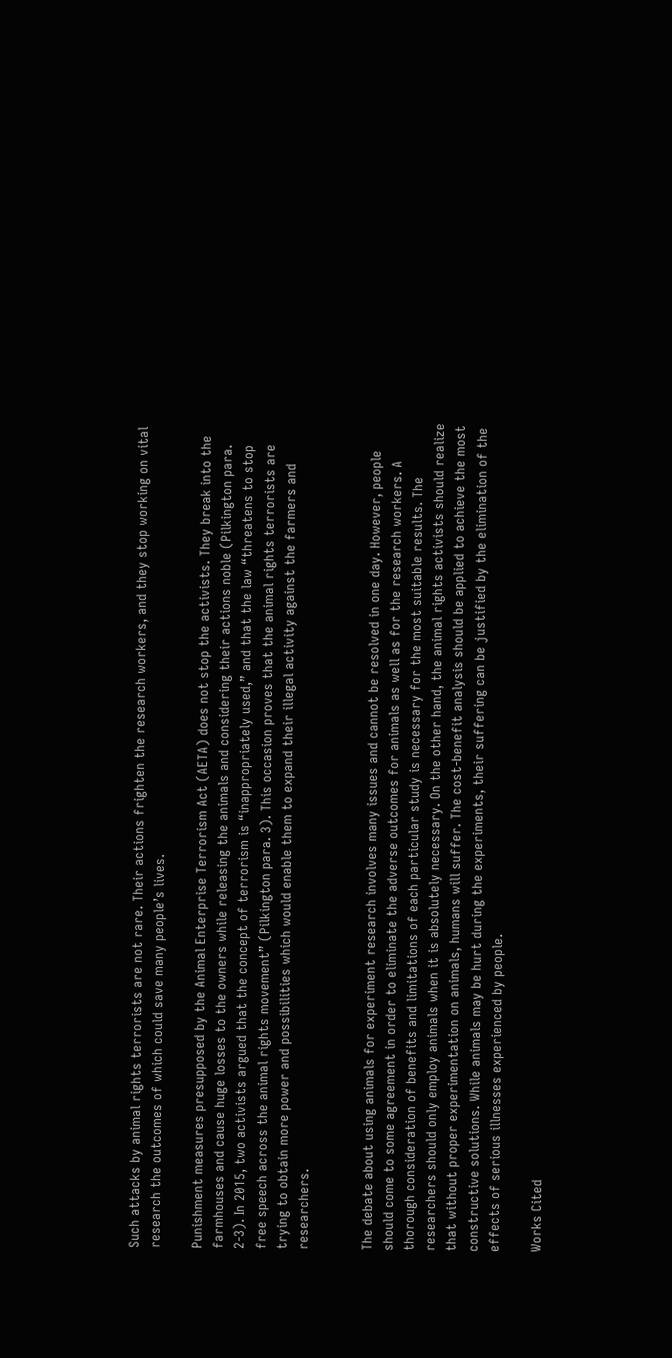Such attacks by animal rights terrorists are not rare. Their actions frighten the research workers, and they stop working on vital research the outcomes of which could save many people’s lives.

Punishment measures presupposed by the Animal Enterprise Terrorism Act (AETA) does not stop the activists. They break into the farmhouses and cause huge losses to the owners while releasing the animals and considering their actions noble (Pilkington para. 2-3). In 2015, two activists argued that the concept of terrorism is “inappropriately used,” and that the law “threatens to stop free speech across the animal rights movement” (Pilkington para. 3). This occasion proves that the animal rights terrorists are trying to obtain more power and possibilities which would enable them to expand their illegal activity against the farmers and researchers.


The debate about using animals for experiment research involves many issues and cannot be resolved in one day. However, people should come to some agreement in order to eliminate the adverse outcomes for animals as well as for the research workers. A thorough consideration of benefits and limitations of each particular study is necessary for the most suitable results. The researchers should only employ animals when it is absolutely necessary. On the other hand, the animal rights activists should realize that without proper experimentation on animals, humans will suffer. The cost-benefit analysis should be applied to achieve the most constructive solutions. While animals may be hurt during the experiments, their suffering can be justified by the elimination of the effects of serious illnesses experienced by people.

Works Cited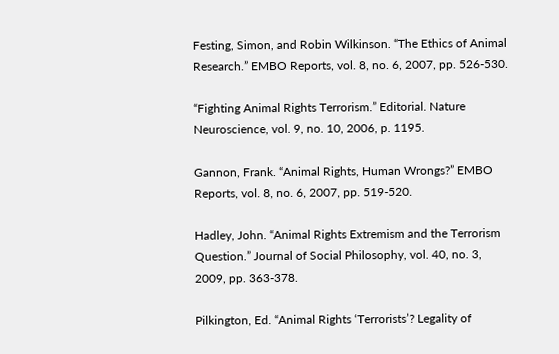Festing, Simon, and Robin Wilkinson. “The Ethics of Animal Research.” EMBO Reports, vol. 8, no. 6, 2007, pp. 526-530.

“Fighting Animal Rights Terrorism.” Editorial. Nature Neuroscience, vol. 9, no. 10, 2006, p. 1195.

Gannon, Frank. “Animal Rights, Human Wrongs?” EMBO Reports, vol. 8, no. 6, 2007, pp. 519-520.

Hadley, John. “Animal Rights Extremism and the Terrorism Question.” Journal of Social Philosophy, vol. 40, no. 3, 2009, pp. 363-378.

Pilkington, Ed. “Animal Rights ‘Terrorists’? Legality of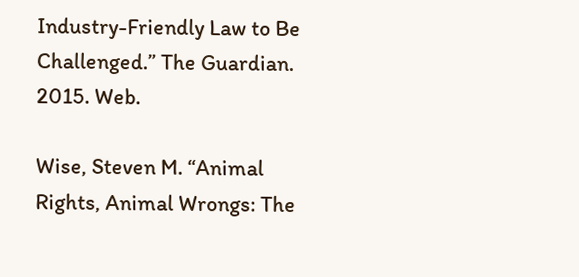Industry-Friendly Law to Be Challenged.” The Guardian. 2015. Web.

Wise, Steven M. “Animal Rights, Animal Wrongs: The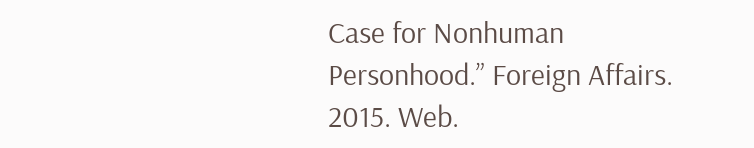Case for Nonhuman Personhood.” Foreign Affairs. 2015. Web.